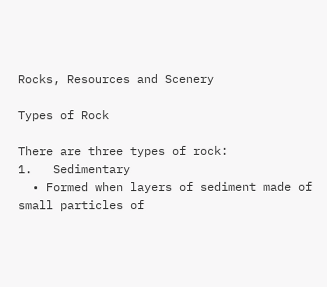Rocks, Resources and Scenery

Types of Rock

There are three types of rock:
1.   Sedimentary
  • Formed when layers of sediment made of small particles of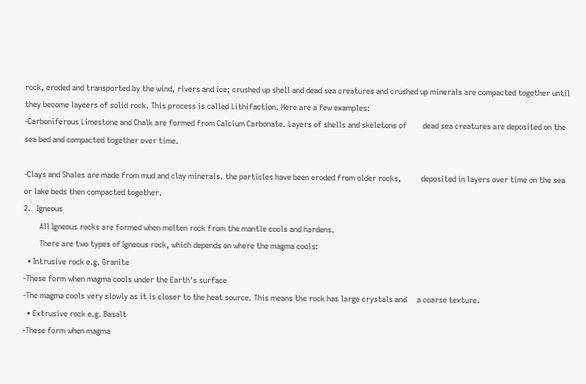rock, eroded and transported by the wind, rivers and ice; crushed up shell and dead sea creatures and crushed up minerals are compacted together until they become layeers of solid rock. This process is called Lithifaction. Here are a few examples:
-Carboniferous Limestone and Chalk are formed from Calcium Carbonate. Layers of shells and skeletons of        dead sea creatures are deposited on the sea bed and compacted together over time.

-Clays and Shales are made from mud and clay minerals. the particles have been eroded from older rocks,          deposited in layers over time on the sea or lake beds then compacted together.
2.   Igneous
        All Igneous rocks are formed when molten rock from the mantle cools and hardens.
        There are two types of Igneous rock, which depends on where the magma cools:
  • Intrusive rock e.g. Granite
-These form when magma cools under the Earth's surface
-The magma cools very slowly as it is closer to the heat source. This means the rock has large crystals and     a coarse texture.
  • Extrusive rock e.g. Basalt
-These form when magma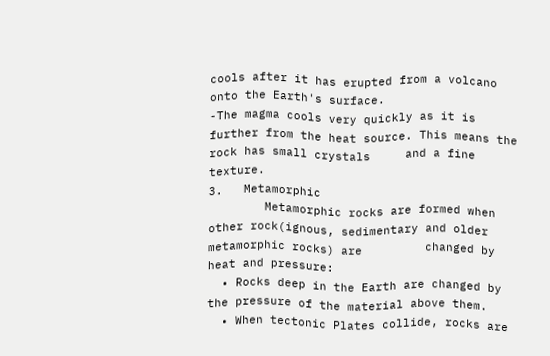cools after it has erupted from a volcano onto the Earth's surface.
-The magma cools very quickly as it is further from the heat source. This means the rock has small crystals     and a fine texture.
3.   Metamorphic
        Metamorphic rocks are formed when other rock(ignous, sedimentary and older metamorphic rocks) are         changed by heat and pressure:
  • Rocks deep in the Earth are changed by the pressure of the material above them.
  • When tectonic Plates collide, rocks are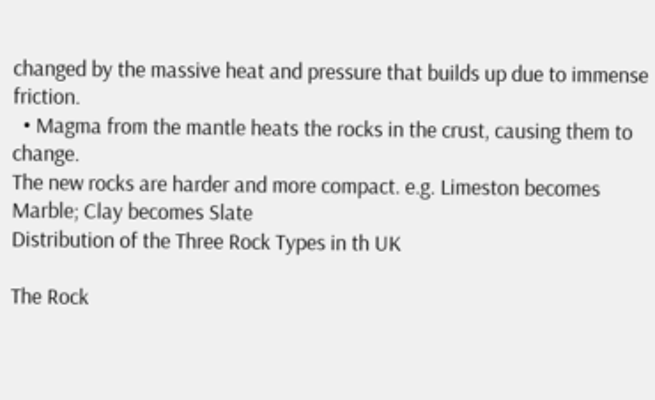changed by the massive heat and pressure that builds up due to immense friction.
  • Magma from the mantle heats the rocks in the crust, causing them to change.
The new rocks are harder and more compact. e.g. Limeston becomes Marble; Clay becomes Slate
Distribution of the Three Rock Types in th UK

The Rock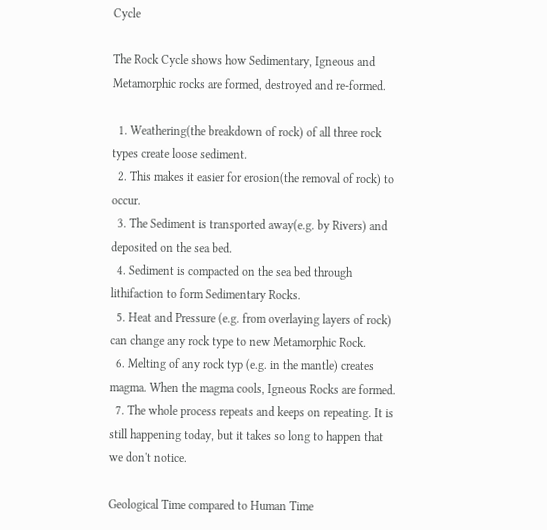Cycle

The Rock Cycle shows how Sedimentary, Igneous and Metamorphic rocks are formed, destroyed and re-formed.

  1. Weathering(the breakdown of rock) of all three rock types create loose sediment.
  2. This makes it easier for erosion(the removal of rock) to occur.
  3. The Sediment is transported away(e.g. by Rivers) and deposited on the sea bed.
  4. Sediment is compacted on the sea bed through lithifaction to form Sedimentary Rocks.
  5. Heat and Pressure (e.g. from overlaying layers of rock) can change any rock type to new Metamorphic Rock.
  6. Melting of any rock typ (e.g. in the mantle) creates magma. When the magma cools, Igneous Rocks are formed.
  7. The whole process repeats and keeps on repeating. It is still happening today, but it takes so long to happen that we don't notice.

Geological Time compared to Human Time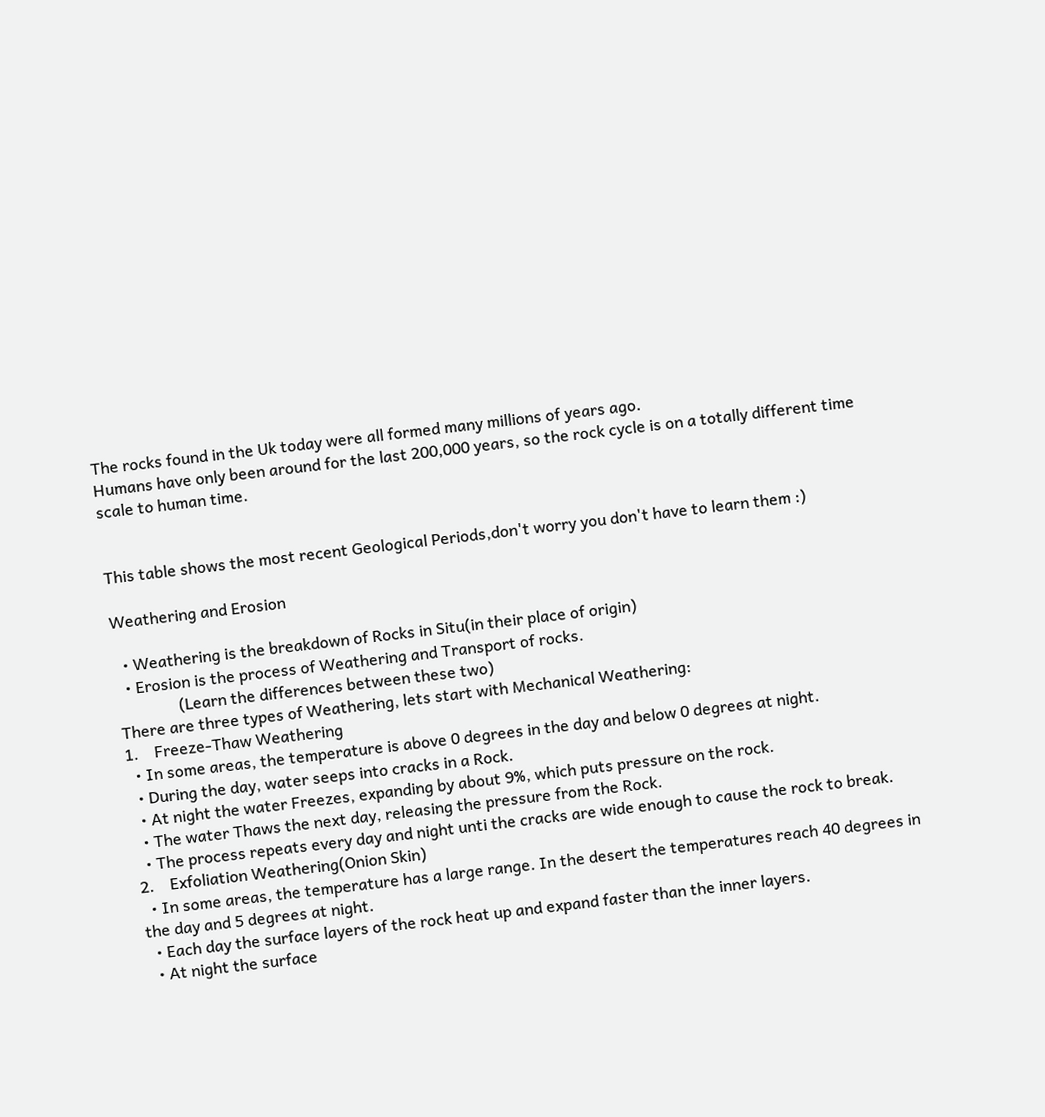The rocks found in the Uk today were all formed many millions of years ago.
Humans have only been around for the last 200,000 years, so the rock cycle is on a totally different time scale to human time.


This table shows the most recent Geological Periods,don't worry you don't have to learn them :)

Weathering and Erosion

  • Weathering is the breakdown of Rocks in Situ(in their place of origin)
  • Erosion is the process of Weathering and Transport of rocks.
               (Learn the differences between these two)
There are three types of Weathering, lets start with Mechanical Weathering:
1.    Freeze-Thaw Weathering
  • In some areas, the temperature is above 0 degrees in the day and below 0 degrees at night.
  • During the day, water seeps into cracks in a Rock.
  • At night the water Freezes, expanding by about 9%, which puts pressure on the rock.
  • The water Thaws the next day, releasing the pressure from the Rock.
  • The process repeats every day and night unti the cracks are wide enough to cause the rock to break.
2.    Exfoliation Weathering(Onion Skin)
  • In some areas, the temperature has a large range. In the desert the temperatures reach 40 degrees in the day and 5 degrees at night.
  • Each day the surface layers of the rock heat up and expand faster than the inner layers.
  • At night the surface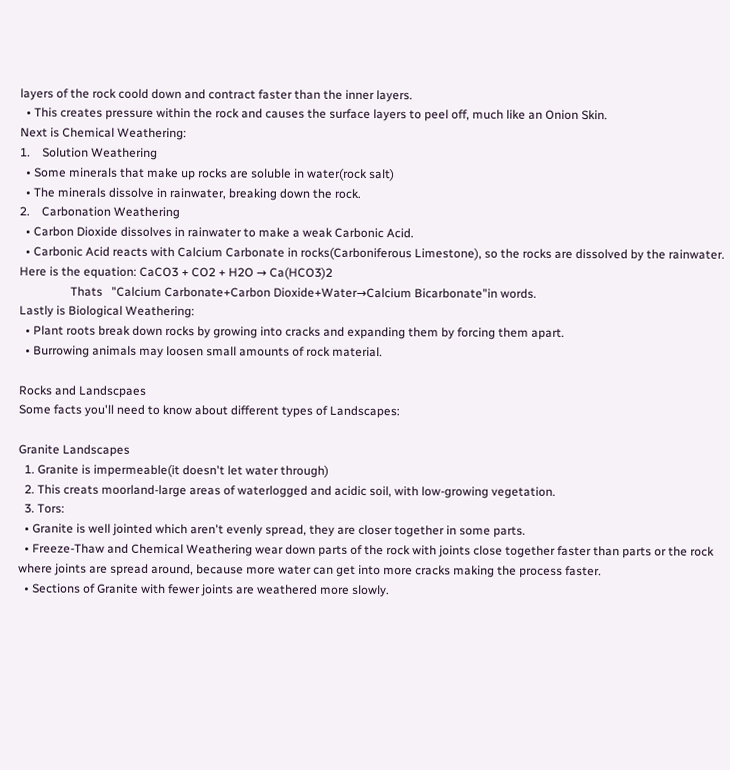layers of the rock coold down and contract faster than the inner layers.
  • This creates pressure within the rock and causes the surface layers to peel off, much like an Onion Skin.
Next is Chemical Weathering:
1.    Solution Weathering
  • Some minerals that make up rocks are soluble in water(rock salt)
  • The minerals dissolve in rainwater, breaking down the rock.
2.    Carbonation Weathering
  • Carbon Dioxide dissolves in rainwater to make a weak Carbonic Acid.
  • Carbonic Acid reacts with Calcium Carbonate in rocks(Carboniferous Limestone), so the rocks are dissolved by the rainwater.
Here is the equation: CaCO3 + CO2 + H2O → Ca(HCO3)2
                 Thats   "Calcium Carbonate+Carbon Dioxide+Water→Calcium Bicarbonate"in words.
Lastly is Biological Weathering:
  • Plant roots break down rocks by growing into cracks and expanding them by forcing them apart.
  • Burrowing animals may loosen small amounts of rock material.

Rocks and Landscpaes
Some facts you'll need to know about different types of Landscapes:

Granite Landscapes
  1. Granite is impermeable(it doesn't let water through)
  2. This creats moorland-large areas of waterlogged and acidic soil, with low-growing vegetation.
  3. Tors:
  • Granite is well jointed which aren't evenly spread, they are closer together in some parts.
  • Freeze-Thaw and Chemical Weathering wear down parts of the rock with joints close together faster than parts or the rock where joints are spread around, because more water can get into more cracks making the process faster.
  • Sections of Granite with fewer joints are weathered more slowly.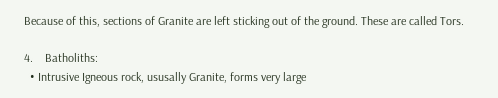Because of this, sections of Granite are left sticking out of the ground. These are called Tors.

4.    Batholiths:
  • Intrusive Igneous rock, ususally Granite, forms very large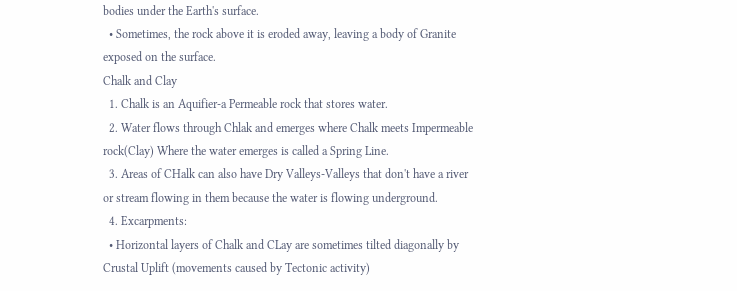bodies under the Earth's surface.
  • Sometimes, the rock above it is eroded away, leaving a body of Granite exposed on the surface.
Chalk and Clay
  1. Chalk is an Aquifier-a Permeable rock that stores water.
  2. Water flows through Chlak and emerges where Chalk meets Impermeable rock(Clay) Where the water emerges is called a Spring Line.
  3. Areas of CHalk can also have Dry Valleys-Valleys that don't have a river or stream flowing in them because the water is flowing underground.
  4. Excarpments:
  • Horizontal layers of Chalk and CLay are sometimes tilted diagonally by Crustal Uplift (movements caused by Tectonic activity)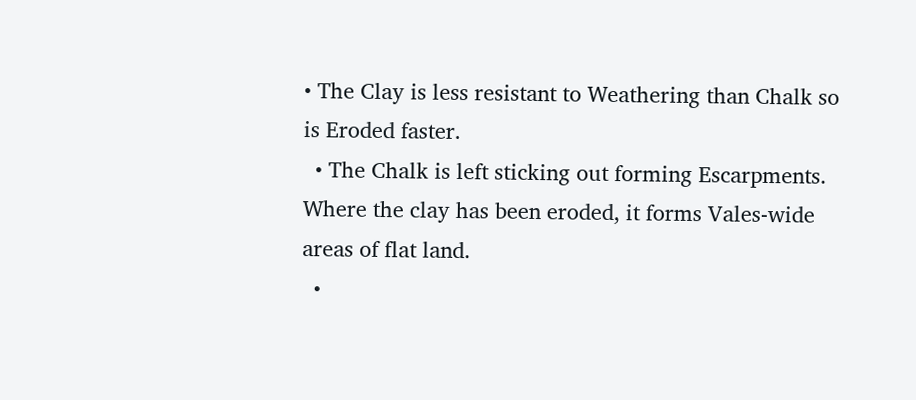• The Clay is less resistant to Weathering than Chalk so is Eroded faster.
  • The Chalk is left sticking out forming Escarpments. Where the clay has been eroded, it forms Vales-wide areas of flat land.
  •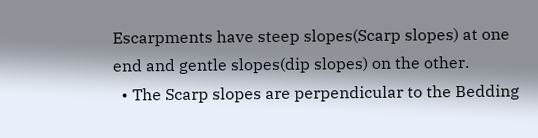Escarpments have steep slopes(Scarp slopes) at one end and gentle slopes(dip slopes) on the other.
  • The Scarp slopes are perpendicular to the Bedding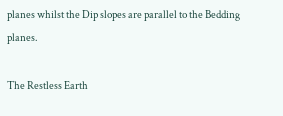planes whilst the Dip slopes are parallel to the Bedding planes.

The Restless Earth